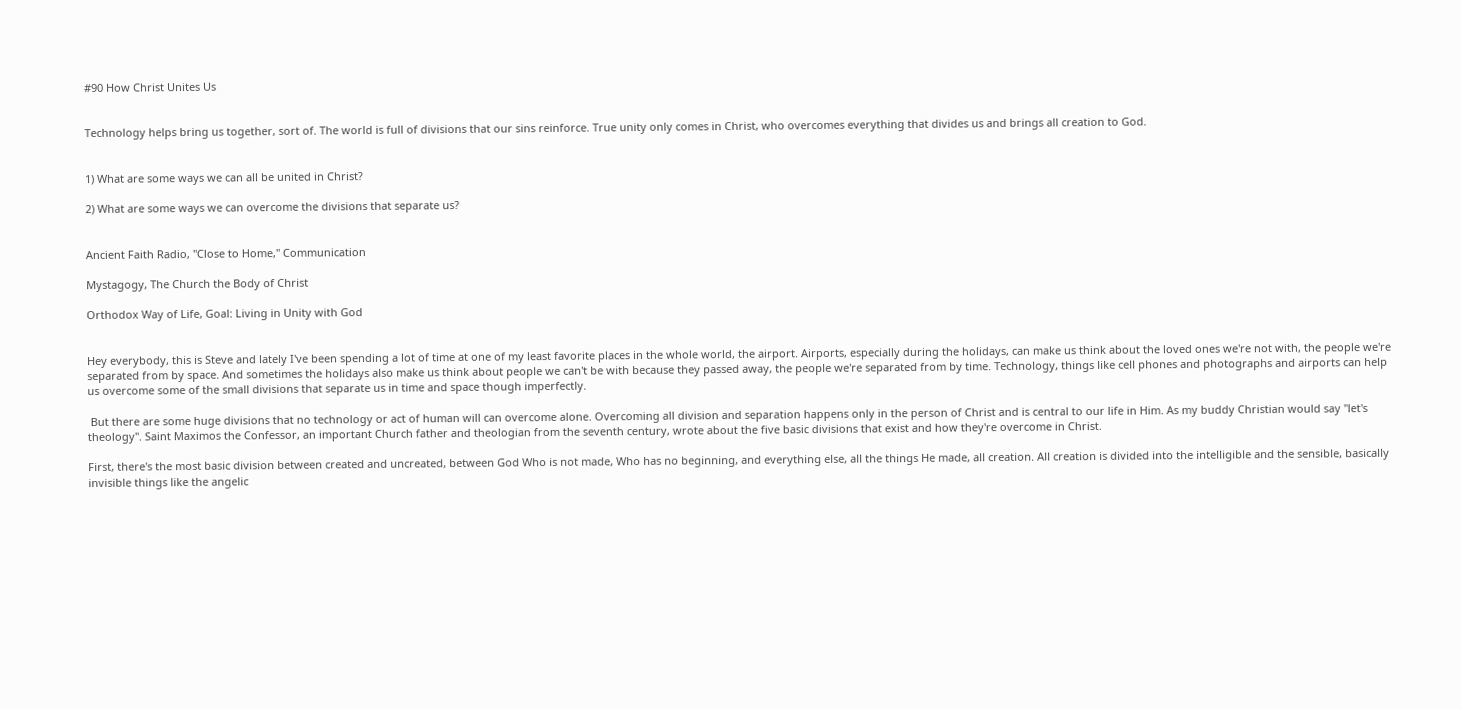#90 How Christ Unites Us


Technology helps bring us together, sort of. The world is full of divisions that our sins reinforce. True unity only comes in Christ, who overcomes everything that divides us and brings all creation to God.


1) What are some ways we can all be united in Christ?

2) What are some ways we can overcome the divisions that separate us?


Ancient Faith Radio, "Close to Home," Communication

Mystagogy, The Church the Body of Christ

Orthodox Way of Life, Goal: Living in Unity with God


Hey everybody, this is Steve and lately I've been spending a lot of time at one of my least favorite places in the whole world, the airport. Airports, especially during the holidays, can make us think about the loved ones we're not with, the people we're separated from by space. And sometimes the holidays also make us think about people we can't be with because they passed away, the people we're separated from by time. Technology, things like cell phones and photographs and airports can help us overcome some of the small divisions that separate us in time and space though imperfectly.

 But there are some huge divisions that no technology or act of human will can overcome alone. Overcoming all division and separation happens only in the person of Christ and is central to our life in Him. As my buddy Christian would say "let's theology". Saint Maximos the Confessor, an important Church father and theologian from the seventh century, wrote about the five basic divisions that exist and how they're overcome in Christ.

First, there's the most basic division between created and uncreated, between God Who is not made, Who has no beginning, and everything else, all the things He made, all creation. All creation is divided into the intelligible and the sensible, basically invisible things like the angelic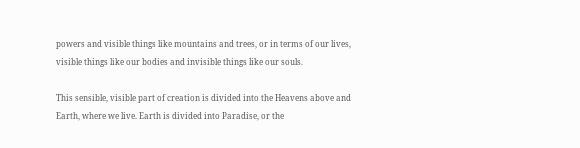powers and visible things like mountains and trees, or in terms of our lives, visible things like our bodies and invisible things like our souls.

This sensible, visible part of creation is divided into the Heavens above and Earth, where we live. Earth is divided into Paradise, or the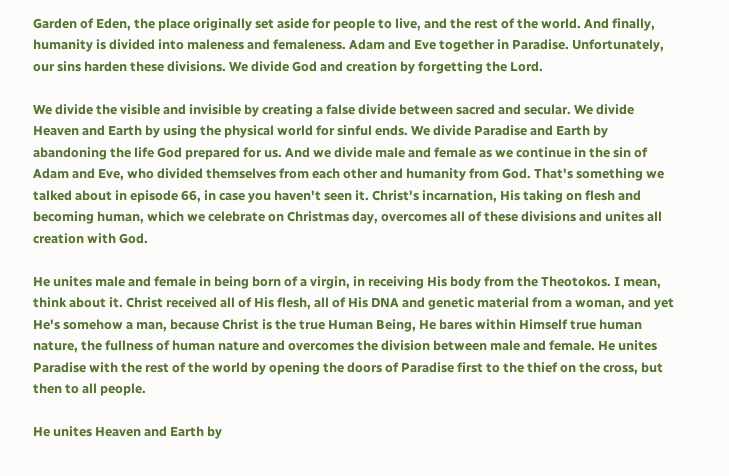Garden of Eden, the place originally set aside for people to live, and the rest of the world. And finally, humanity is divided into maleness and femaleness. Adam and Eve together in Paradise. Unfortunately, our sins harden these divisions. We divide God and creation by forgetting the Lord.

We divide the visible and invisible by creating a false divide between sacred and secular. We divide Heaven and Earth by using the physical world for sinful ends. We divide Paradise and Earth by abandoning the life God prepared for us. And we divide male and female as we continue in the sin of Adam and Eve, who divided themselves from each other and humanity from God. That's something we talked about in episode 66, in case you haven't seen it. Christ's incarnation, His taking on flesh and becoming human, which we celebrate on Christmas day, overcomes all of these divisions and unites all creation with God.

He unites male and female in being born of a virgin, in receiving His body from the Theotokos. I mean, think about it. Christ received all of His flesh, all of His DNA and genetic material from a woman, and yet He's somehow a man, because Christ is the true Human Being, He bares within Himself true human nature, the fullness of human nature and overcomes the division between male and female. He unites Paradise with the rest of the world by opening the doors of Paradise first to the thief on the cross, but then to all people.

He unites Heaven and Earth by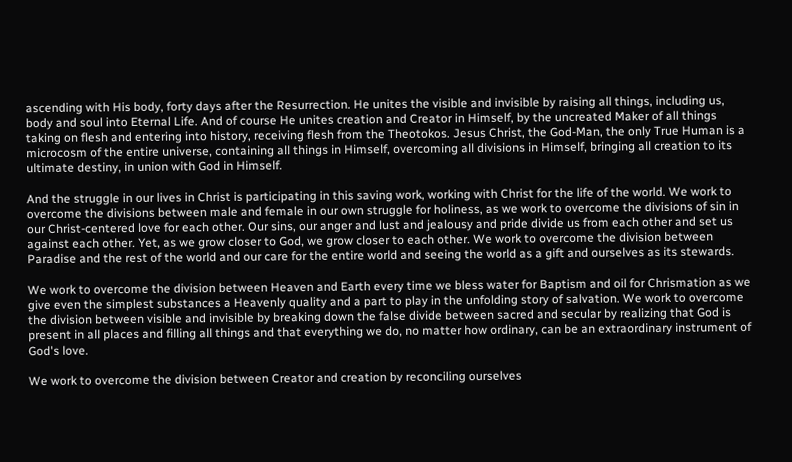ascending with His body, forty days after the Resurrection. He unites the visible and invisible by raising all things, including us, body and soul into Eternal Life. And of course He unites creation and Creator in Himself, by the uncreated Maker of all things taking on flesh and entering into history, receiving flesh from the Theotokos. Jesus Christ, the God-Man, the only True Human is a microcosm of the entire universe, containing all things in Himself, overcoming all divisions in Himself, bringing all creation to its ultimate destiny, in union with God in Himself.

And the struggle in our lives in Christ is participating in this saving work, working with Christ for the life of the world. We work to overcome the divisions between male and female in our own struggle for holiness, as we work to overcome the divisions of sin in our Christ-centered love for each other. Our sins, our anger and lust and jealousy and pride divide us from each other and set us against each other. Yet, as we grow closer to God, we grow closer to each other. We work to overcome the division between Paradise and the rest of the world and our care for the entire world and seeing the world as a gift and ourselves as its stewards.

We work to overcome the division between Heaven and Earth every time we bless water for Baptism and oil for Chrismation as we give even the simplest substances a Heavenly quality and a part to play in the unfolding story of salvation. We work to overcome the division between visible and invisible by breaking down the false divide between sacred and secular by realizing that God is present in all places and filling all things and that everything we do, no matter how ordinary, can be an extraordinary instrument of God's love.

We work to overcome the division between Creator and creation by reconciling ourselves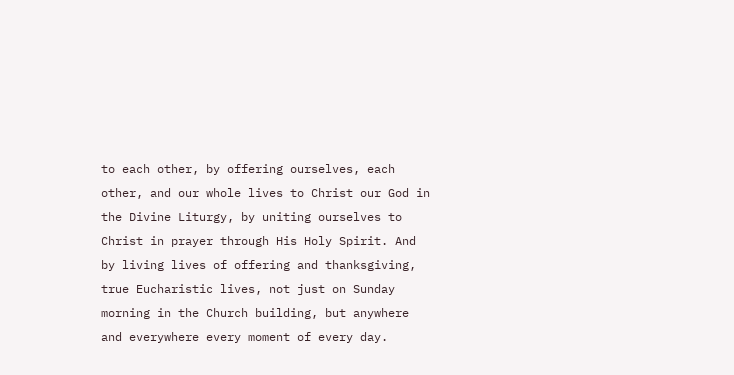to each other, by offering ourselves, each other, and our whole lives to Christ our God in the Divine Liturgy, by uniting ourselves to Christ in prayer through His Holy Spirit. And by living lives of offering and thanksgiving, true Eucharistic lives, not just on Sunday morning in the Church building, but anywhere and everywhere every moment of every day.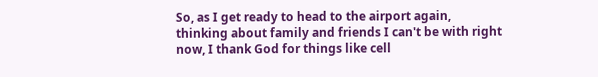So, as I get ready to head to the airport again, thinking about family and friends I can't be with right now, I thank God for things like cell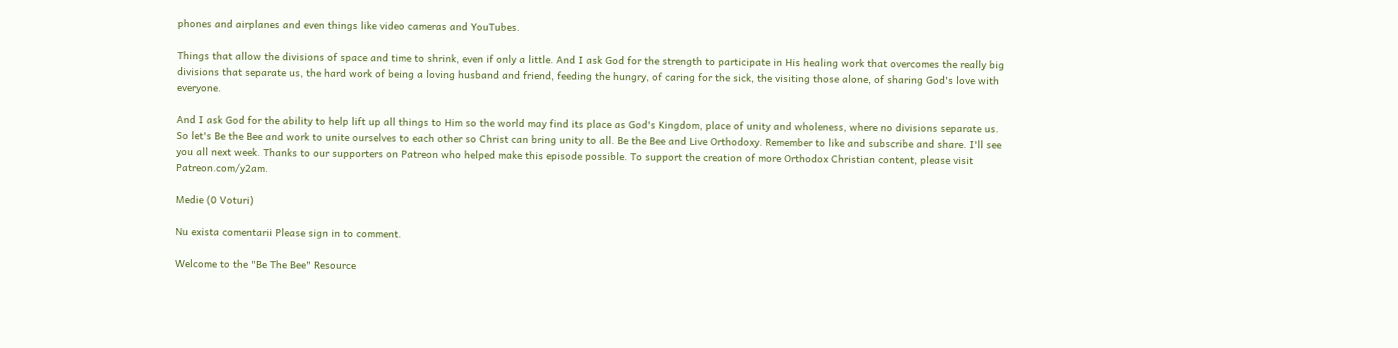phones and airplanes and even things like video cameras and YouTubes.

Things that allow the divisions of space and time to shrink, even if only a little. And I ask God for the strength to participate in His healing work that overcomes the really big divisions that separate us, the hard work of being a loving husband and friend, feeding the hungry, of caring for the sick, the visiting those alone, of sharing God's love with everyone.

And I ask God for the ability to help lift up all things to Him so the world may find its place as God's Kingdom, place of unity and wholeness, where no divisions separate us. So let's Be the Bee and work to unite ourselves to each other so Christ can bring unity to all. Be the Bee and Live Orthodoxy. Remember to like and subscribe and share. I'll see you all next week. Thanks to our supporters on Patreon who helped make this episode possible. To support the creation of more Orthodox Christian content, please visit Patreon.com/y2am.

Medie (0 Voturi)

Nu exista comentarii Please sign in to comment.

Welcome to the "Be The Bee" Resource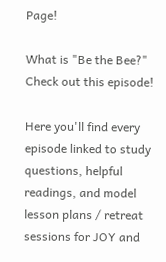Page!

What is "Be the Bee?"  Check out this episode!

Here you'll find every episode linked to study questions, helpful readings, and model lesson plans / retreat sessions for JOY and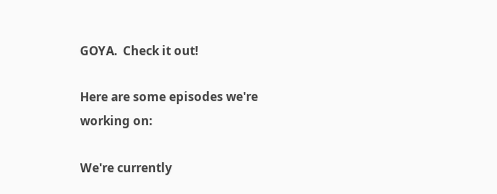GOYA.  Check it out!

Here are some episodes we're working on:

We're currently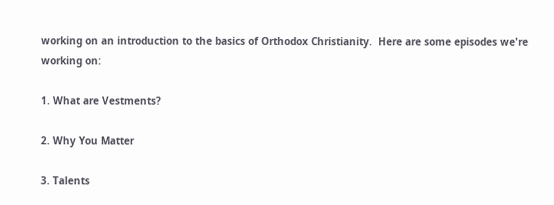working on an introduction to the basics of Orthodox Christianity.  Here are some episodes we're working on:

1. What are Vestments?

2. Why You Matter

3. Talents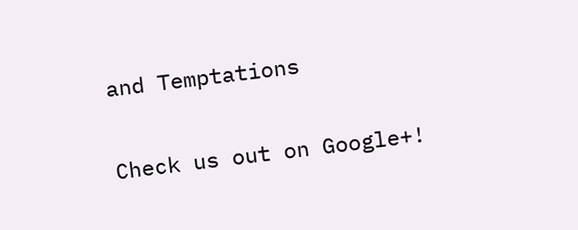and Temptations

Check us out on Google+!